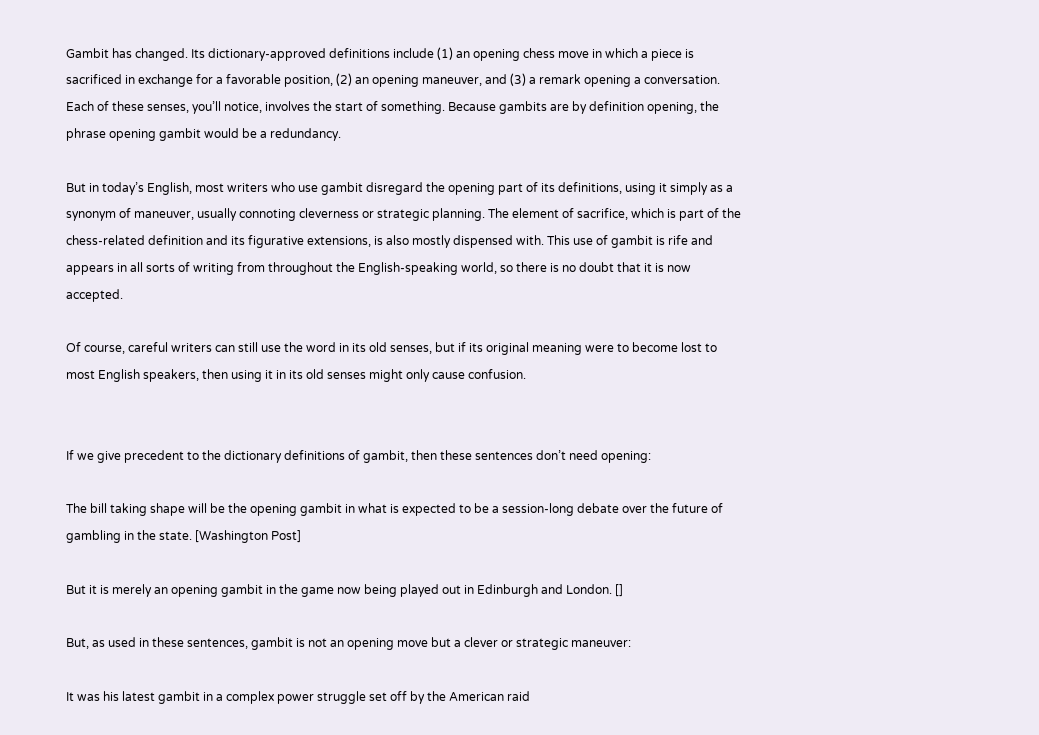Gambit has changed. Its dictionary-approved definitions include (1) an opening chess move in which a piece is sacrificed in exchange for a favorable position, (2) an opening maneuver, and (3) a remark opening a conversation. Each of these senses, you’ll notice, involves the start of something. Because gambits are by definition opening, the phrase opening gambit would be a redundancy.

But in today’s English, most writers who use gambit disregard the opening part of its definitions, using it simply as a synonym of maneuver, usually connoting cleverness or strategic planning. The element of sacrifice, which is part of the chess-related definition and its figurative extensions, is also mostly dispensed with. This use of gambit is rife and appears in all sorts of writing from throughout the English-speaking world, so there is no doubt that it is now accepted.

Of course, careful writers can still use the word in its old senses, but if its original meaning were to become lost to most English speakers, then using it in its old senses might only cause confusion.


If we give precedent to the dictionary definitions of gambit, then these sentences don’t need opening:

The bill taking shape will be the opening gambit in what is expected to be a session-long debate over the future of gambling in the state. [Washington Post]

But it is merely an opening gambit in the game now being played out in Edinburgh and London. []

But, as used in these sentences, gambit is not an opening move but a clever or strategic maneuver:

It was his latest gambit in a complex power struggle set off by the American raid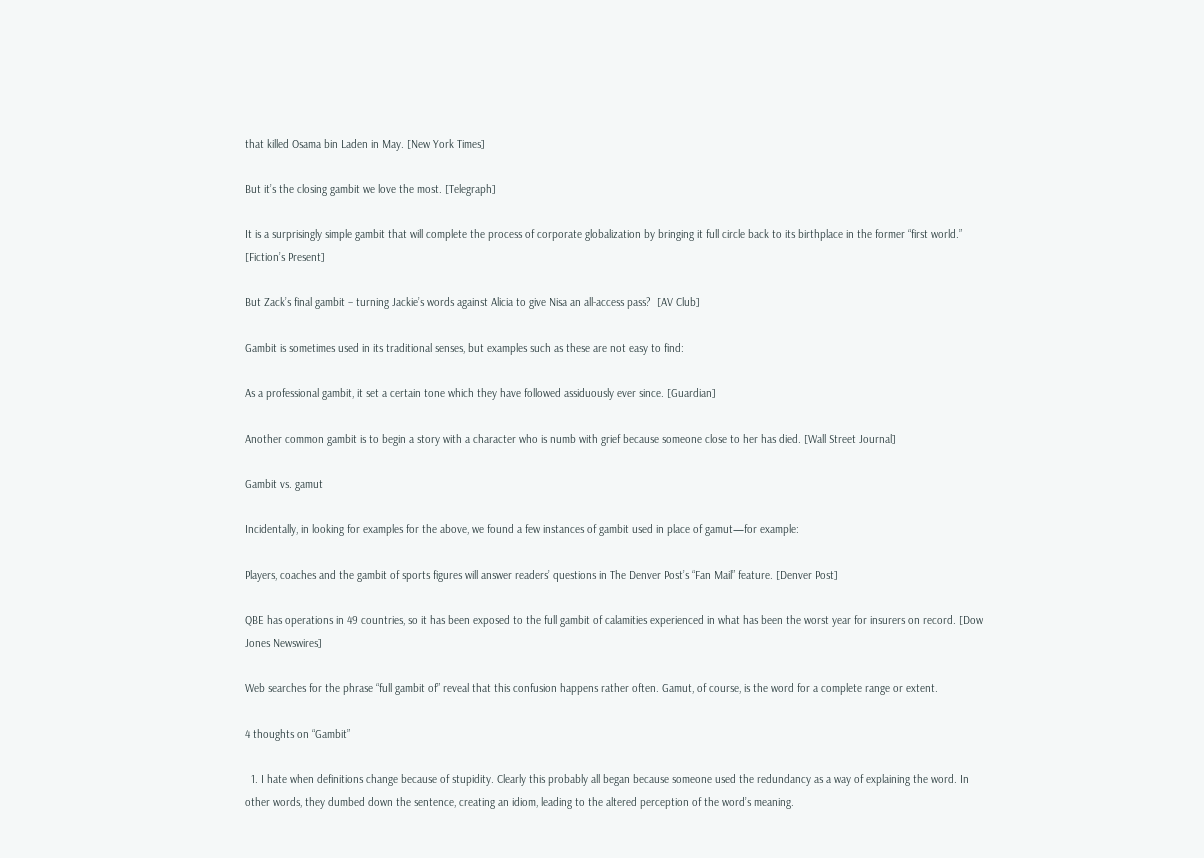that killed Osama bin Laden in May. [New York Times]

But it’s the closing gambit we love the most. [Telegraph]

It is a surprisingly simple gambit that will complete the process of corporate globalization by bringing it full circle back to its birthplace in the former “first world.” [Fiction’s Present]

But Zack’s final gambit – turning Jackie’s words against Alicia to give Nisa an all-access pass?  [AV Club]

Gambit is sometimes used in its traditional senses, but examples such as these are not easy to find:

As a professional gambit, it set a certain tone which they have followed assiduously ever since. [Guardian]

Another common gambit is to begin a story with a character who is numb with grief because someone close to her has died. [Wall Street Journal]

Gambit vs. gamut

Incidentally, in looking for examples for the above, we found a few instances of gambit used in place of gamut—for example:

Players, coaches and the gambit of sports figures will answer readers’ questions in The Denver Post’s “Fan Mail” feature. [Denver Post]

QBE has operations in 49 countries, so it has been exposed to the full gambit of calamities experienced in what has been the worst year for insurers on record. [Dow Jones Newswires]

Web searches for the phrase “full gambit of” reveal that this confusion happens rather often. Gamut, of course, is the word for a complete range or extent.

4 thoughts on “Gambit”

  1. I hate when definitions change because of stupidity. Clearly this probably all began because someone used the redundancy as a way of explaining the word. In other words, they dumbed down the sentence, creating an idiom, leading to the altered perception of the word’s meaning.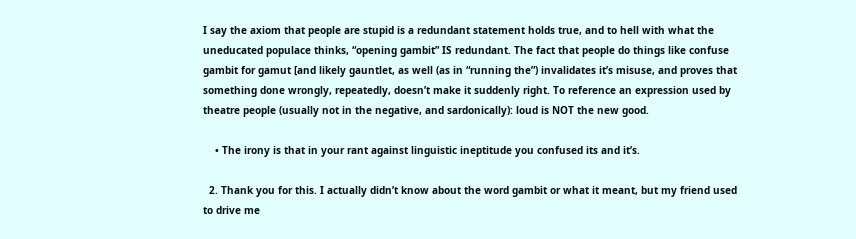I say the axiom that people are stupid is a redundant statement holds true, and to hell with what the uneducated populace thinks, “opening gambit” IS redundant. The fact that people do things like confuse gambit for gamut [and likely gauntlet, as well (as in “running the”) invalidates it’s misuse, and proves that something done wrongly, repeatedly, doesn’t make it suddenly right. To reference an expression used by theatre people (usually not in the negative, and sardonically): loud is NOT the new good.

    • The irony is that in your rant against linguistic ineptitude you confused its and it’s.

  2. Thank you for this. I actually didn’t know about the word gambit or what it meant, but my friend used to drive me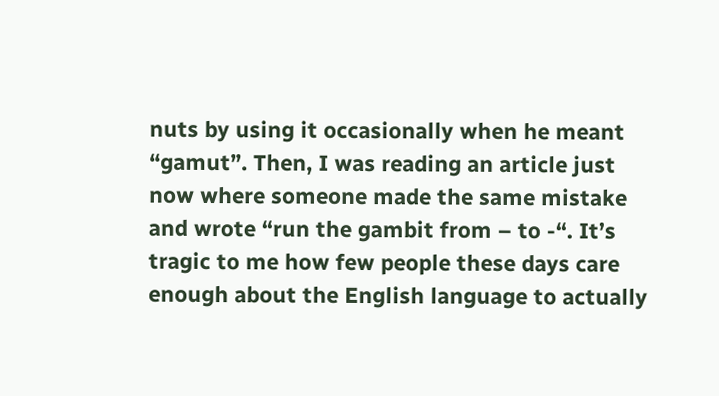nuts by using it occasionally when he meant “gamut”. Then, I was reading an article just now where someone made the same mistake and wrote “run the gambit from – to -“. It’s tragic to me how few people these days care enough about the English language to actually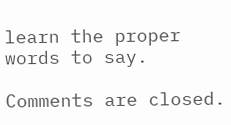learn the proper words to say.

Comments are closed.